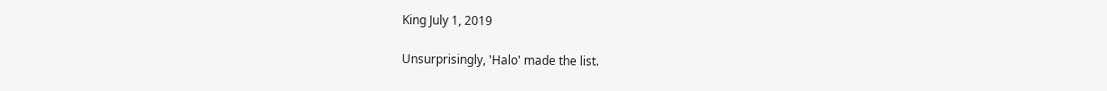King July 1, 2019

Unsurprisingly, 'Halo' made the list.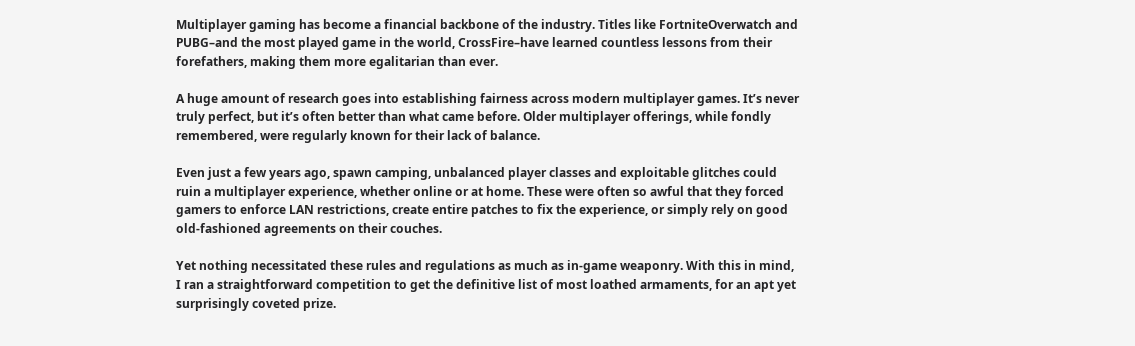Multiplayer gaming has become a financial backbone of the industry. Titles like FortniteOverwatch and PUBG–and the most played game in the world, CrossFire–have learned countless lessons from their forefathers, making them more egalitarian than ever.

A huge amount of research goes into establishing fairness across modern multiplayer games. It’s never truly perfect, but it’s often better than what came before. Older multiplayer offerings, while fondly remembered, were regularly known for their lack of balance.

Even just a few years ago, spawn camping, unbalanced player classes and exploitable glitches could ruin a multiplayer experience, whether online or at home. These were often so awful that they forced gamers to enforce LAN restrictions, create entire patches to fix the experience, or simply rely on good old-fashioned agreements on their couches.

Yet nothing necessitated these rules and regulations as much as in-game weaponry. With this in mind, I ran a straightforward competition to get the definitive list of most loathed armaments, for an apt yet surprisingly coveted prize.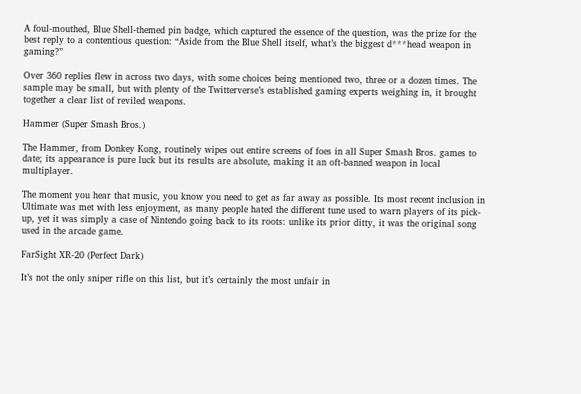A foul-mouthed, Blue Shell-themed pin badge, which captured the essence of the question, was the prize for the best reply to a contentious question: “Aside from the Blue Shell itself, what’s the biggest d***head weapon in gaming?”

Over 360 replies flew in across two days, with some choices being mentioned two, three or a dozen times. The sample may be small, but with plenty of the Twitterverse’s established gaming experts weighing in, it brought together a clear list of reviled weapons.

Hammer (Super Smash Bros.)

The Hammer, from Donkey Kong, routinely wipes out entire screens of foes in all Super Smash Bros. games to date; its appearance is pure luck but its results are absolute, making it an oft-banned weapon in local multiplayer.

The moment you hear that music, you know you need to get as far away as possible. Its most recent inclusion in Ultimate was met with less enjoyment, as many people hated the different tune used to warn players of its pick-up, yet it was simply a case of Nintendo going back to its roots: unlike its prior ditty, it was the original song used in the arcade game.

FarSight XR-20 (Perfect Dark)

It’s not the only sniper rifle on this list, but it’s certainly the most unfair in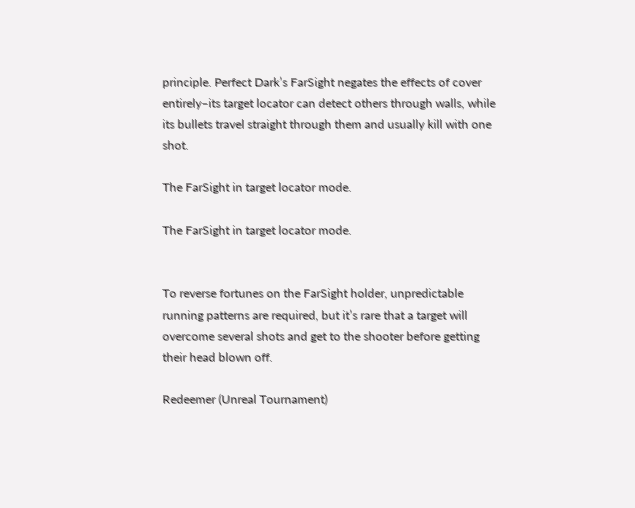principle. Perfect Dark’s FarSight negates the effects of cover entirely–its target locator can detect others through walls, while its bullets travel straight through them and usually kill with one shot.

The FarSight in target locator mode.

The FarSight in target locator mode.


To reverse fortunes on the FarSight holder, unpredictable running patterns are required, but it’s rare that a target will overcome several shots and get to the shooter before getting their head blown off.

Redeemer (Unreal Tournament)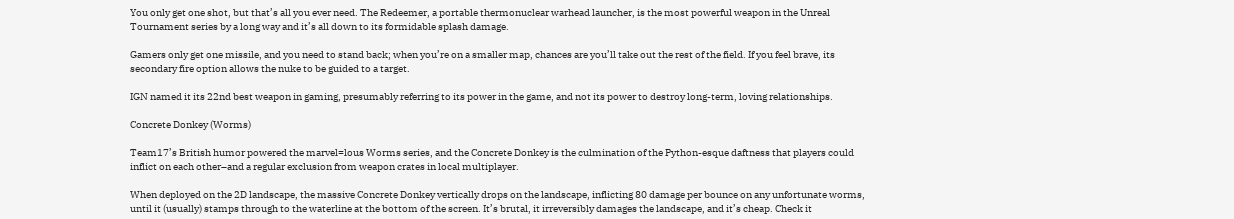You only get one shot, but that’s all you ever need. The Redeemer, a portable thermonuclear warhead launcher, is the most powerful weapon in the Unreal Tournament series by a long way and it’s all down to its formidable splash damage.

Gamers only get one missile, and you need to stand back; when you’re on a smaller map, chances are you’ll take out the rest of the field. If you feel brave, its secondary fire option allows the nuke to be guided to a target.

IGN named it its 22nd best weapon in gaming, presumably referring to its power in the game, and not its power to destroy long-term, loving relationships.

Concrete Donkey (Worms)

Team17’s British humor powered the marvel=lous Worms series, and the Concrete Donkey is the culmination of the Python-esque daftness that players could inflict on each other–and a regular exclusion from weapon crates in local multiplayer.

When deployed on the 2D landscape, the massive Concrete Donkey vertically drops on the landscape, inflicting 80 damage per bounce on any unfortunate worms, until it (usually) stamps through to the waterline at the bottom of the screen. It’s brutal, it irreversibly damages the landscape, and it’s cheap. Check it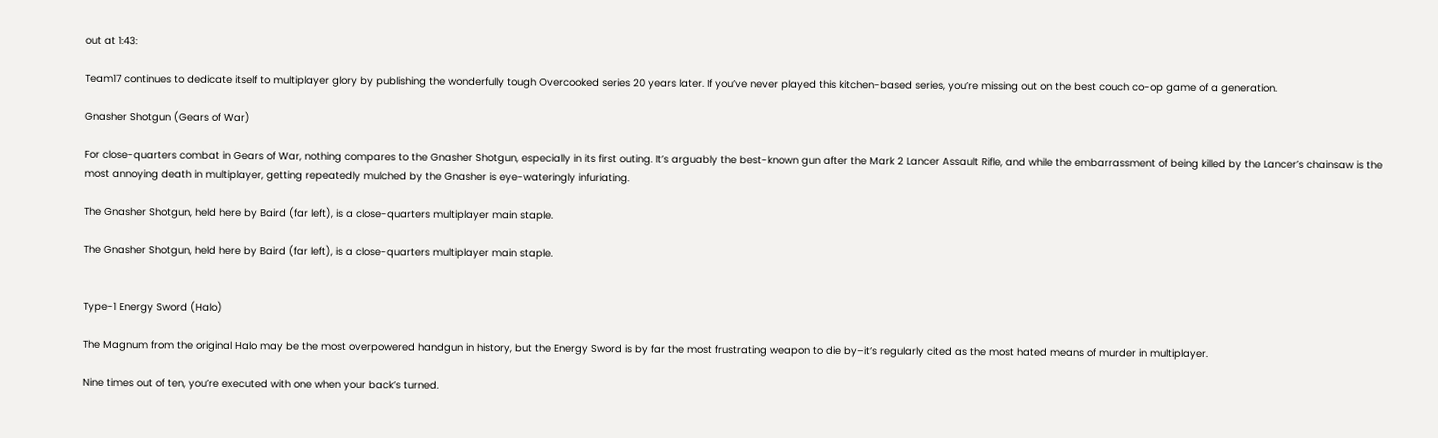out at 1:43:

Team17 continues to dedicate itself to multiplayer glory by publishing the wonderfully tough Overcooked series 20 years later. If you’ve never played this kitchen-based series, you’re missing out on the best couch co-op game of a generation.

Gnasher Shotgun (Gears of War)

For close-quarters combat in Gears of War, nothing compares to the Gnasher Shotgun, especially in its first outing. It’s arguably the best-known gun after the Mark 2 Lancer Assault Rifle, and while the embarrassment of being killed by the Lancer’s chainsaw is the most annoying death in multiplayer, getting repeatedly mulched by the Gnasher is eye-wateringly infuriating.

The Gnasher Shotgun, held here by Baird (far left), is a close-quarters multiplayer main staple.

The Gnasher Shotgun, held here by Baird (far left), is a close-quarters multiplayer main staple.


Type-1 Energy Sword (Halo)

The Magnum from the original Halo may be the most overpowered handgun in history, but the Energy Sword is by far the most frustrating weapon to die by–it’s regularly cited as the most hated means of murder in multiplayer.

Nine times out of ten, you’re executed with one when your back’s turned.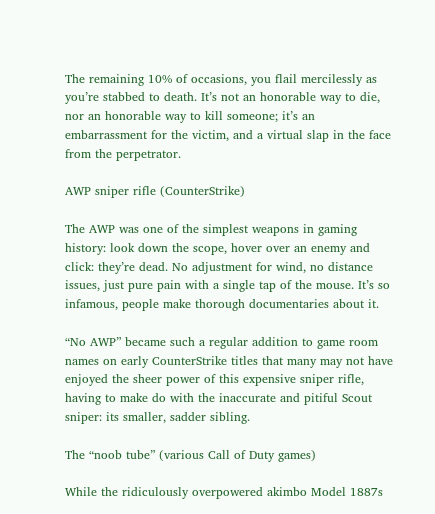The remaining 10% of occasions, you flail mercilessly as you’re stabbed to death. It’s not an honorable way to die, nor an honorable way to kill someone; it’s an embarrassment for the victim, and a virtual slap in the face from the perpetrator.

AWP sniper rifle (CounterStrike)

The AWP was one of the simplest weapons in gaming history: look down the scope, hover over an enemy and click: they’re dead. No adjustment for wind, no distance issues, just pure pain with a single tap of the mouse. It’s so infamous, people make thorough documentaries about it.

“No AWP” became such a regular addition to game room names on early CounterStrike titles that many may not have enjoyed the sheer power of this expensive sniper rifle, having to make do with the inaccurate and pitiful Scout sniper: its smaller, sadder sibling.

The “noob tube” (various Call of Duty games)

While the ridiculously overpowered akimbo Model 1887s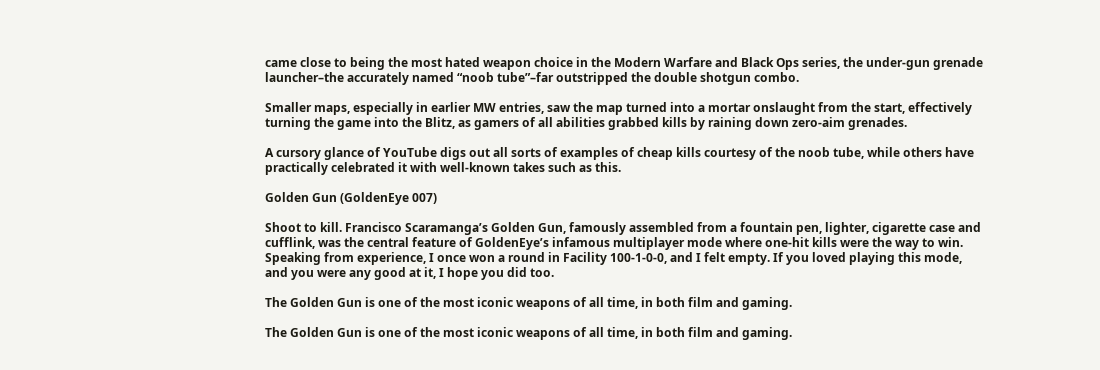came close to being the most hated weapon choice in the Modern Warfare and Black Ops series, the under-gun grenade launcher–the accurately named “noob tube”–far outstripped the double shotgun combo.

Smaller maps, especially in earlier MW entries, saw the map turned into a mortar onslaught from the start, effectively turning the game into the Blitz, as gamers of all abilities grabbed kills by raining down zero-aim grenades.

A cursory glance of YouTube digs out all sorts of examples of cheap kills courtesy of the noob tube, while others have practically celebrated it with well-known takes such as this.

Golden Gun (GoldenEye 007)

Shoot to kill. Francisco Scaramanga’s Golden Gun, famously assembled from a fountain pen, lighter, cigarette case and cufflink, was the central feature of GoldenEye’s infamous multiplayer mode where one-hit kills were the way to win. Speaking from experience, I once won a round in Facility 100-1-0-0, and I felt empty. If you loved playing this mode, and you were any good at it, I hope you did too.

The Golden Gun is one of the most iconic weapons of all time, in both film and gaming.

The Golden Gun is one of the most iconic weapons of all time, in both film and gaming.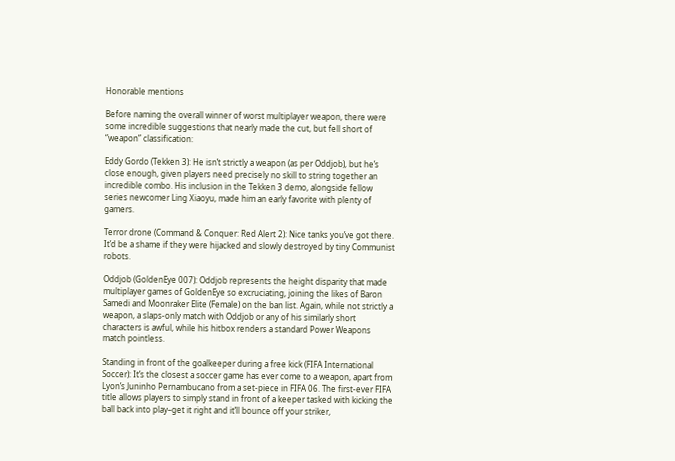Honorable mentions

Before naming the overall winner of worst multiplayer weapon, there were some incredible suggestions that nearly made the cut, but fell short of “weapon” classification:

Eddy Gordo (Tekken 3): He isn’t strictly a weapon (as per Oddjob), but he’s close enough, given players need precisely no skill to string together an incredible combo. His inclusion in the Tekken 3 demo, alongside fellow series newcomer Ling Xiaoyu, made him an early favorite with plenty of gamers.

Terror drone (Command & Conquer: Red Alert 2): Nice tanks you’ve got there. It’d be a shame if they were hijacked and slowly destroyed by tiny Communist robots.

Oddjob (GoldenEye 007): Oddjob represents the height disparity that made multiplayer games of GoldenEye so excruciating, joining the likes of Baron Samedi and Moonraker Elite (Female) on the ban list. Again, while not strictly a weapon, a slaps-only match with Oddjob or any of his similarly short characters is awful, while his hitbox renders a standard Power Weapons match pointless.

Standing in front of the goalkeeper during a free kick (FIFA International Soccer): It’s the closest a soccer game has ever come to a weapon, apart from Lyon’s Juninho Pernambucano from a set-piece in FIFA 06. The first-ever FIFA title allows players to simply stand in front of a keeper tasked with kicking the ball back into play–get it right and it’ll bounce off your striker,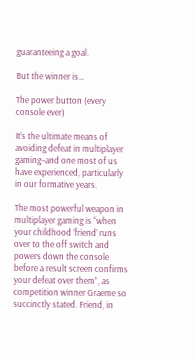guaranteeing a goal.

But the winner is…

The power button (every console ever)

It’s the ultimate means of avoiding defeat in multiplayer gaming–and one most of us have experienced, particularly in our formative years.

The most powerful weapon in multiplayer gaming is “when your childhood ‘friend’ runs over to the off switch and powers down the console before a result screen confirms your defeat over them”, as competition winner Graeme so succinctly stated. Friend, in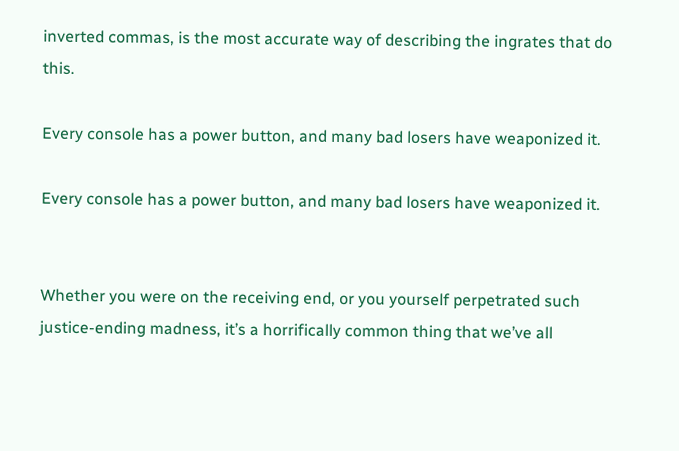inverted commas, is the most accurate way of describing the ingrates that do this.

Every console has a power button, and many bad losers have weaponized it.

Every console has a power button, and many bad losers have weaponized it.


Whether you were on the receiving end, or you yourself perpetrated such justice-ending madness, it’s a horrifically common thing that we’ve all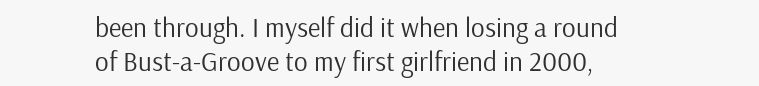been through. I myself did it when losing a round of Bust-a-Groove to my first girlfriend in 2000,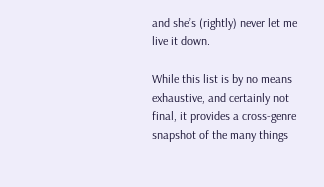and she’s (rightly) never let me live it down.

While this list is by no means exhaustive, and certainly not final, it provides a cross-genre snapshot of the many things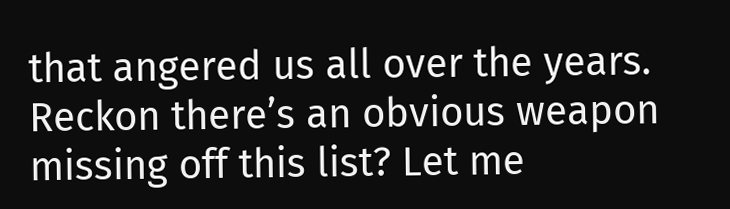that angered us all over the years. Reckon there’s an obvious weapon missing off this list? Let me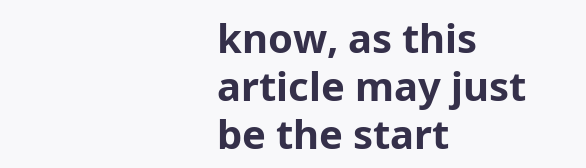know, as this article may just be the start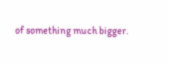of something much bigger.